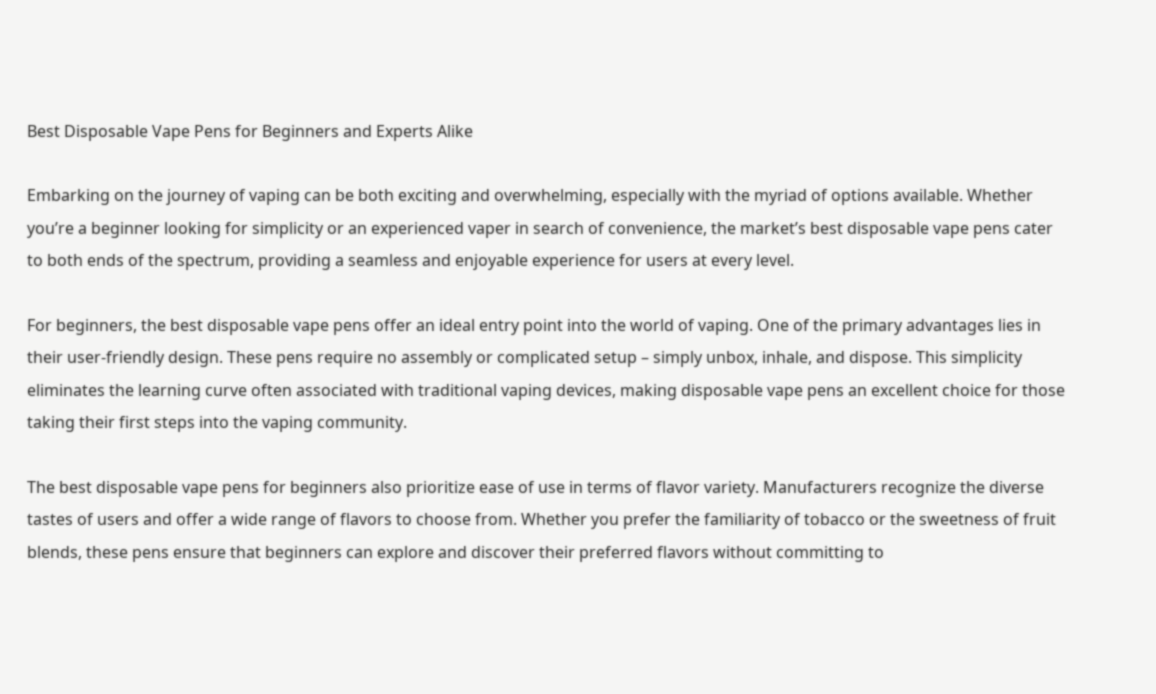Best Disposable Vape Pens for Beginners and Experts Alike

Embarking on the journey of vaping can be both exciting and overwhelming, especially with the myriad of options available. Whether you’re a beginner looking for simplicity or an experienced vaper in search of convenience, the market’s best disposable vape pens cater to both ends of the spectrum, providing a seamless and enjoyable experience for users at every level.

For beginners, the best disposable vape pens offer an ideal entry point into the world of vaping. One of the primary advantages lies in their user-friendly design. These pens require no assembly or complicated setup – simply unbox, inhale, and dispose. This simplicity eliminates the learning curve often associated with traditional vaping devices, making disposable vape pens an excellent choice for those taking their first steps into the vaping community.

The best disposable vape pens for beginners also prioritize ease of use in terms of flavor variety. Manufacturers recognize the diverse tastes of users and offer a wide range of flavors to choose from. Whether you prefer the familiarity of tobacco or the sweetness of fruit blends, these pens ensure that beginners can explore and discover their preferred flavors without committing to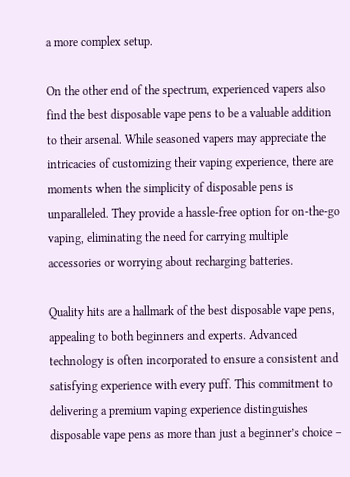a more complex setup.

On the other end of the spectrum, experienced vapers also find the best disposable vape pens to be a valuable addition to their arsenal. While seasoned vapers may appreciate the intricacies of customizing their vaping experience, there are moments when the simplicity of disposable pens is unparalleled. They provide a hassle-free option for on-the-go vaping, eliminating the need for carrying multiple accessories or worrying about recharging batteries.

Quality hits are a hallmark of the best disposable vape pens, appealing to both beginners and experts. Advanced technology is often incorporated to ensure a consistent and satisfying experience with every puff. This commitment to delivering a premium vaping experience distinguishes disposable vape pens as more than just a beginner’s choice –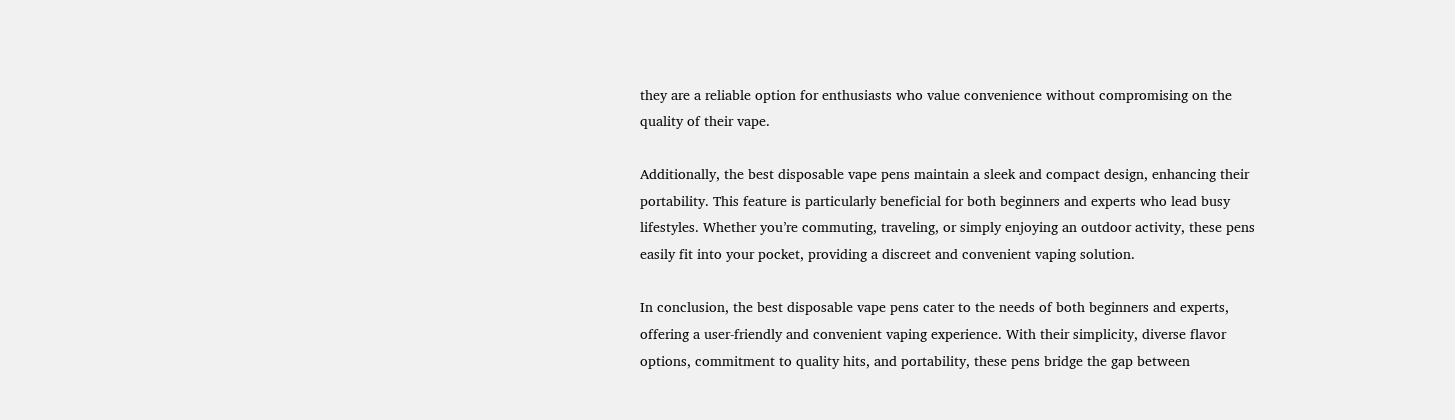they are a reliable option for enthusiasts who value convenience without compromising on the quality of their vape.

Additionally, the best disposable vape pens maintain a sleek and compact design, enhancing their portability. This feature is particularly beneficial for both beginners and experts who lead busy lifestyles. Whether you’re commuting, traveling, or simply enjoying an outdoor activity, these pens easily fit into your pocket, providing a discreet and convenient vaping solution.

In conclusion, the best disposable vape pens cater to the needs of both beginners and experts, offering a user-friendly and convenient vaping experience. With their simplicity, diverse flavor options, commitment to quality hits, and portability, these pens bridge the gap between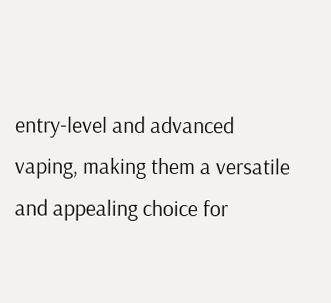entry-level and advanced vaping, making them a versatile and appealing choice for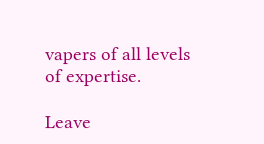vapers of all levels of expertise.

Leave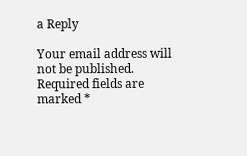a Reply

Your email address will not be published. Required fields are marked *